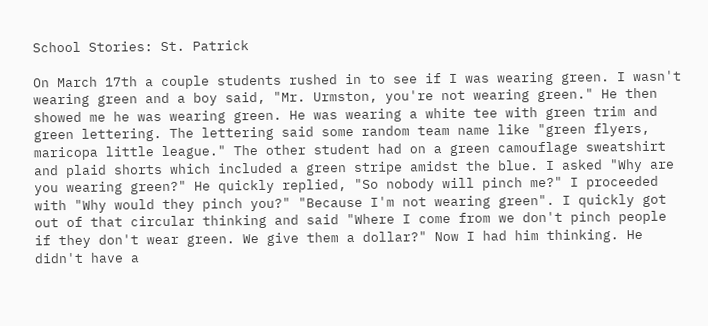School Stories: St. Patrick

On March 17th a couple students rushed in to see if I was wearing green. I wasn't wearing green and a boy said, "Mr. Urmston, you're not wearing green." He then showed me he was wearing green. He was wearing a white tee with green trim and green lettering. The lettering said some random team name like "green flyers, maricopa little league." The other student had on a green camouflage sweatshirt and plaid shorts which included a green stripe amidst the blue. I asked "Why are you wearing green?" He quickly replied, "So nobody will pinch me?" I proceeded with "Why would they pinch you?" "Because I'm not wearing green". I quickly got out of that circular thinking and said "Where I come from we don't pinch people if they don't wear green. We give them a dollar?" Now I had him thinking. He didn't have a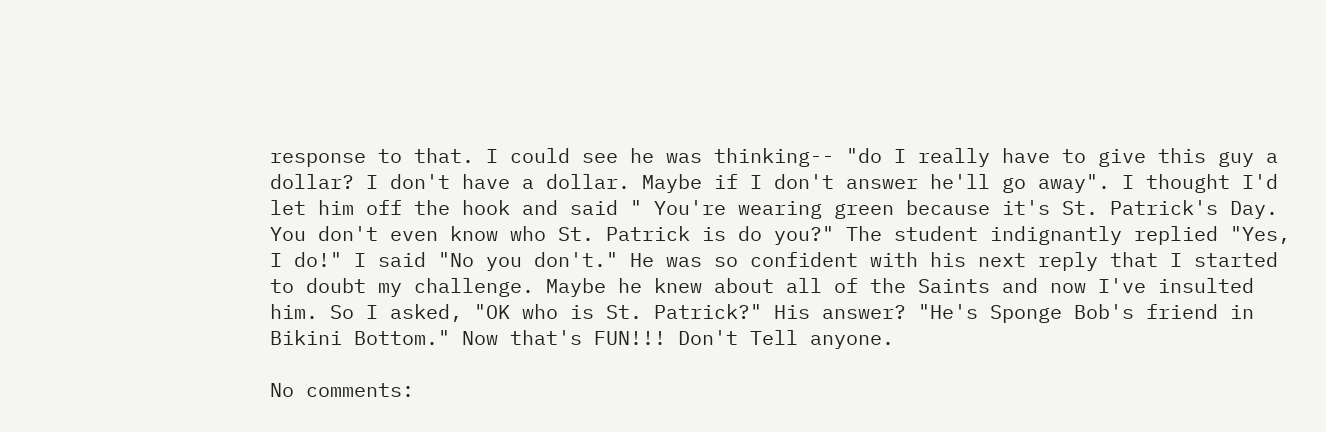response to that. I could see he was thinking-- "do I really have to give this guy a dollar? I don't have a dollar. Maybe if I don't answer he'll go away". I thought I'd let him off the hook and said " You're wearing green because it's St. Patrick's Day. You don't even know who St. Patrick is do you?" The student indignantly replied "Yes, I do!" I said "No you don't." He was so confident with his next reply that I started to doubt my challenge. Maybe he knew about all of the Saints and now I've insulted him. So I asked, "OK who is St. Patrick?" His answer? "He's Sponge Bob's friend in Bikini Bottom." Now that's FUN!!! Don't Tell anyone.

No comments: